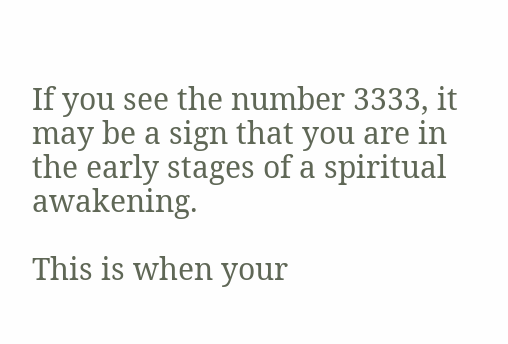If you see the number 3333, it may be a sign that you are in the early stages of a spiritual awakening.

This is when your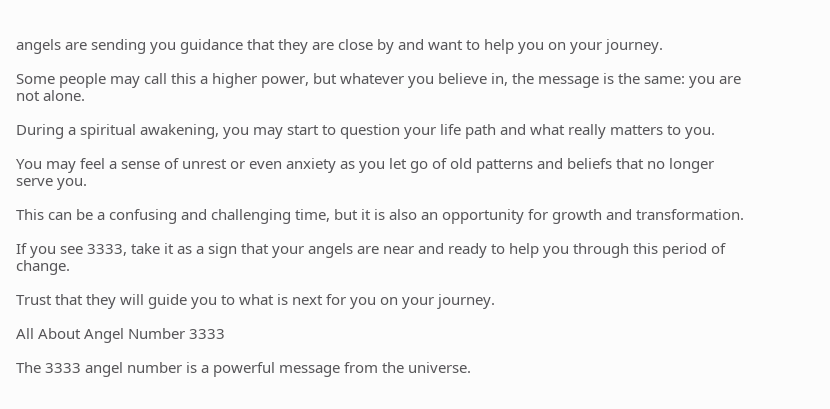angels are sending you guidance that they are close by and want to help you on your journey.

Some people may call this a higher power, but whatever you believe in, the message is the same: you are not alone.

During a spiritual awakening, you may start to question your life path and what really matters to you.

You may feel a sense of unrest or even anxiety as you let go of old patterns and beliefs that no longer serve you.

This can be a confusing and challenging time, but it is also an opportunity for growth and transformation.

If you see 3333, take it as a sign that your angels are near and ready to help you through this period of change.

Trust that they will guide you to what is next for you on your journey.

All About Angel Number 3333

The 3333 angel number is a powerful message from the universe.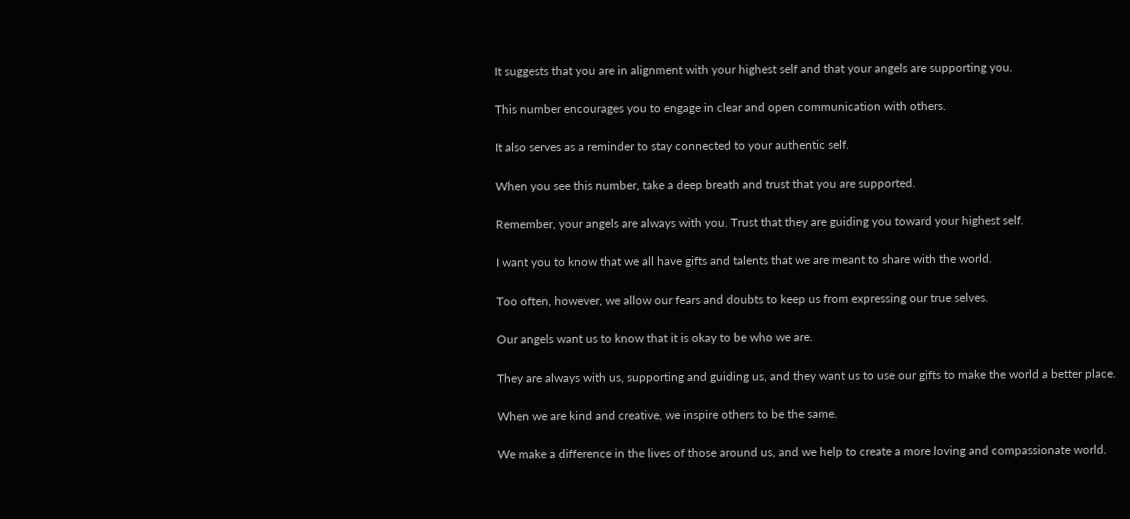It suggests that you are in alignment with your highest self and that your angels are supporting you.

This number encourages you to engage in clear and open communication with others.

It also serves as a reminder to stay connected to your authentic self.

When you see this number, take a deep breath and trust that you are supported.

Remember, your angels are always with you. Trust that they are guiding you toward your highest self.

I want you to know that we all have gifts and talents that we are meant to share with the world.

Too often, however, we allow our fears and doubts to keep us from expressing our true selves.

Our angels want us to know that it is okay to be who we are.

They are always with us, supporting and guiding us, and they want us to use our gifts to make the world a better place.

When we are kind and creative, we inspire others to be the same.

We make a difference in the lives of those around us, and we help to create a more loving and compassionate world.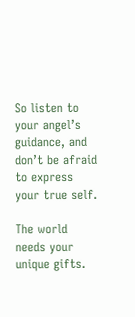So listen to your angel’s guidance, and don’t be afraid to express your true self.

The world needs your unique gifts.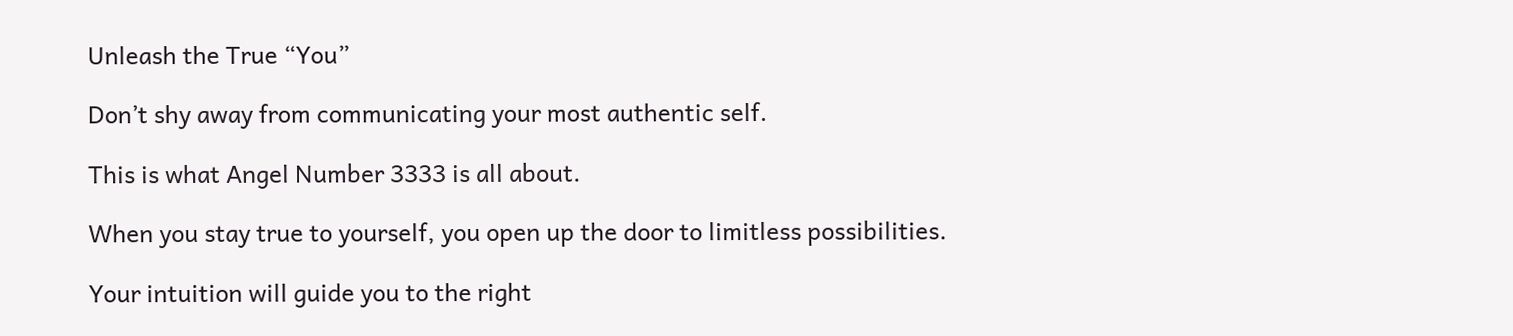Unleash the True “You”

Don’t shy away from communicating your most authentic self.

This is what Angel Number 3333 is all about.

When you stay true to yourself, you open up the door to limitless possibilities.

Your intuition will guide you to the right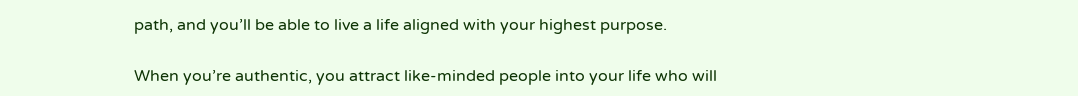path, and you’ll be able to live a life aligned with your highest purpose.

When you’re authentic, you attract like-minded people into your life who will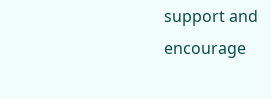support and encourage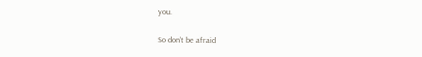you.

So don’t be afraid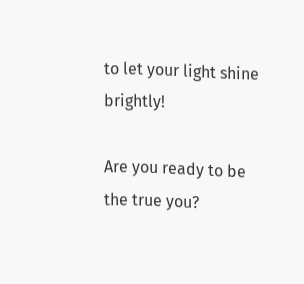to let your light shine brightly!

Are you ready to be the true you?